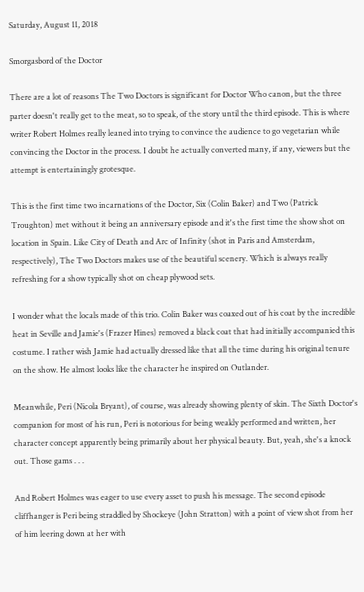Saturday, August 11, 2018

Smorgasbord of the Doctor

There are a lot of reasons The Two Doctors is significant for Doctor Who canon, but the three parter doesn't really get to the meat, so to speak, of the story until the third episode. This is where writer Robert Holmes really leaned into trying to convince the audience to go vegetarian while convincing the Doctor in the process. I doubt he actually converted many, if any, viewers but the attempt is entertainingly grotesque.

This is the first time two incarnations of the Doctor, Six (Colin Baker) and Two (Patrick Troughton) met without it being an anniversary episode and it's the first time the show shot on location in Spain. Like City of Death and Arc of Infinity (shot in Paris and Amsterdam, respectively), The Two Doctors makes use of the beautiful scenery. Which is always really refreshing for a show typically shot on cheap plywood sets.

I wonder what the locals made of this trio. Colin Baker was coaxed out of his coat by the incredible heat in Seville and Jamie's (Frazer Hines) removed a black coat that had initially accompanied this costume. I rather wish Jamie had actually dressed like that all the time during his original tenure on the show. He almost looks like the character he inspired on Outlander.

Meanwhile, Peri (Nicola Bryant), of course, was already showing plenty of skin. The Sixth Doctor's companion for most of his run, Peri is notorious for being weakly performed and written, her character concept apparently being primarily about her physical beauty. But, yeah, she's a knock out. Those gams . . .

And Robert Holmes was eager to use every asset to push his message. The second episode cliffhanger is Peri being straddled by Shockeye (John Stratton) with a point of view shot from her of him leering down at her with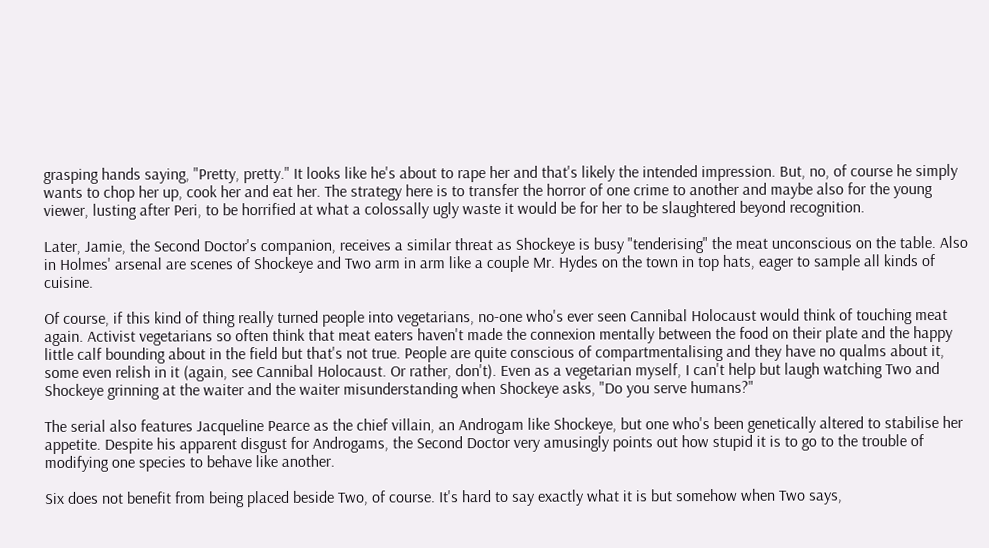grasping hands saying, "Pretty, pretty." It looks like he's about to rape her and that's likely the intended impression. But, no, of course he simply wants to chop her up, cook her and eat her. The strategy here is to transfer the horror of one crime to another and maybe also for the young viewer, lusting after Peri, to be horrified at what a colossally ugly waste it would be for her to be slaughtered beyond recognition.

Later, Jamie, the Second Doctor's companion, receives a similar threat as Shockeye is busy "tenderising" the meat unconscious on the table. Also in Holmes' arsenal are scenes of Shockeye and Two arm in arm like a couple Mr. Hydes on the town in top hats, eager to sample all kinds of cuisine.

Of course, if this kind of thing really turned people into vegetarians, no-one who's ever seen Cannibal Holocaust would think of touching meat again. Activist vegetarians so often think that meat eaters haven't made the connexion mentally between the food on their plate and the happy little calf bounding about in the field but that's not true. People are quite conscious of compartmentalising and they have no qualms about it, some even relish in it (again, see Cannibal Holocaust. Or rather, don't). Even as a vegetarian myself, I can't help but laugh watching Two and Shockeye grinning at the waiter and the waiter misunderstanding when Shockeye asks, "Do you serve humans?"

The serial also features Jacqueline Pearce as the chief villain, an Androgam like Shockeye, but one who's been genetically altered to stabilise her appetite. Despite his apparent disgust for Androgams, the Second Doctor very amusingly points out how stupid it is to go to the trouble of modifying one species to behave like another.

Six does not benefit from being placed beside Two, of course. It's hard to say exactly what it is but somehow when Two says,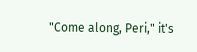"Come along, Peri," it's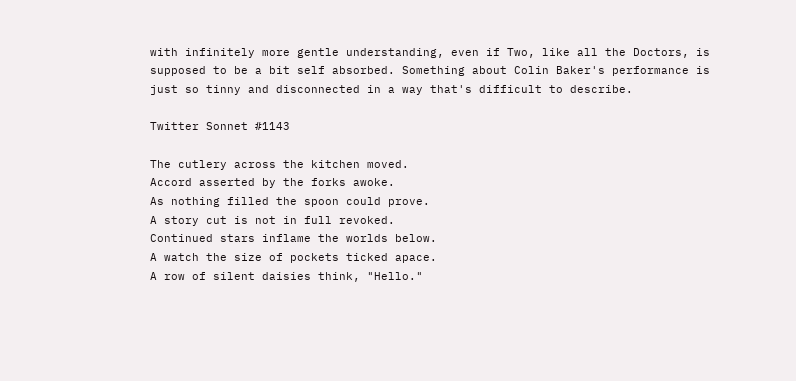with infinitely more gentle understanding, even if Two, like all the Doctors, is supposed to be a bit self absorbed. Something about Colin Baker's performance is just so tinny and disconnected in a way that's difficult to describe.

Twitter Sonnet #1143

The cutlery across the kitchen moved.
Accord asserted by the forks awoke.
As nothing filled the spoon could prove.
A story cut is not in full revoked.
Continued stars inflame the worlds below.
A watch the size of pockets ticked apace.
A row of silent daisies think, "Hello."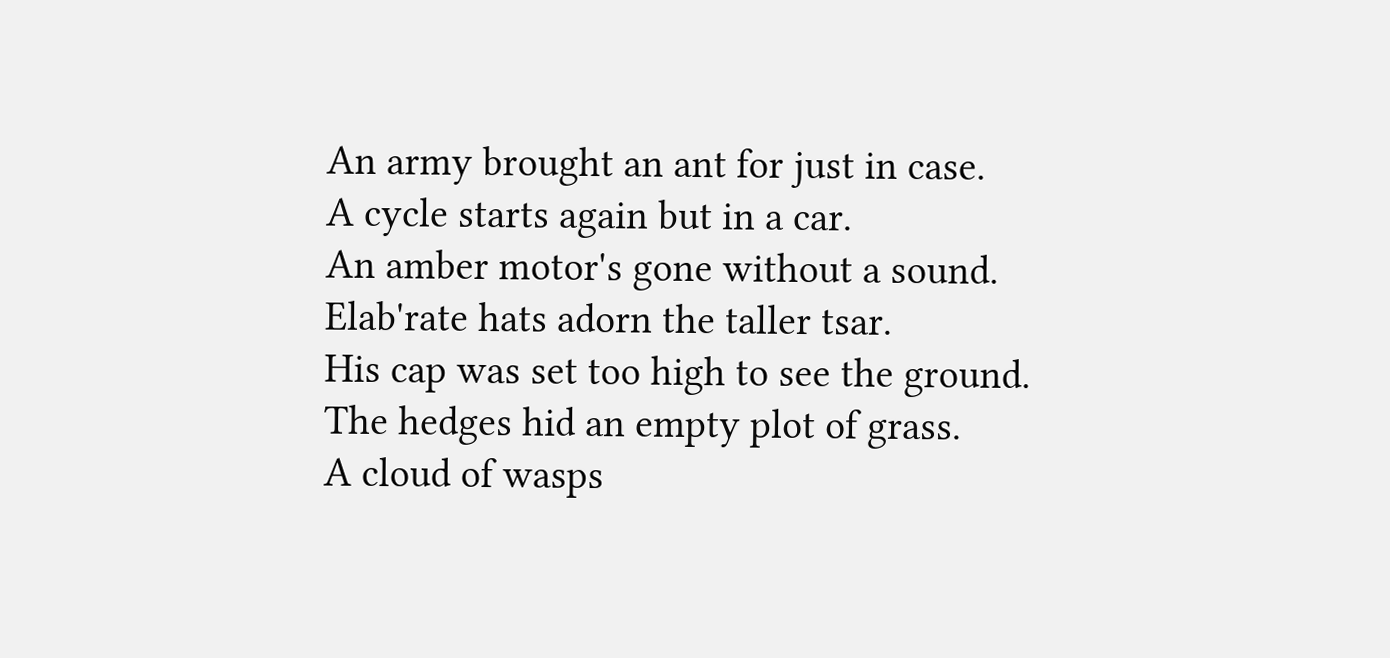An army brought an ant for just in case.
A cycle starts again but in a car.
An amber motor's gone without a sound.
Elab'rate hats adorn the taller tsar.
His cap was set too high to see the ground.
The hedges hid an empty plot of grass.
A cloud of wasps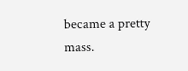became a pretty mass.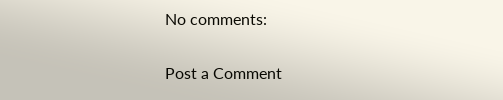No comments:

Post a Comment